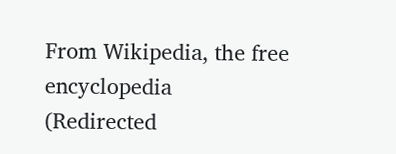From Wikipedia, the free encyclopedia
(Redirected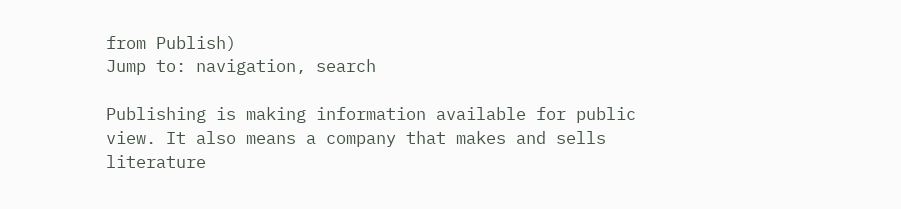from Publish)
Jump to: navigation, search

Publishing is making information available for public view. It also means a company that makes and sells literature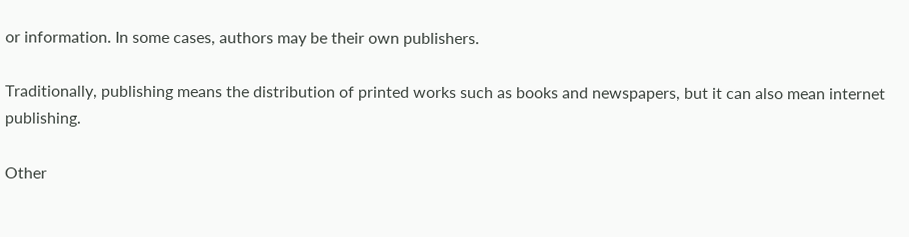or information. In some cases, authors may be their own publishers.

Traditionally, publishing means the distribution of printed works such as books and newspapers, but it can also mean internet publishing.

Other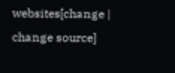websites[change | change source]